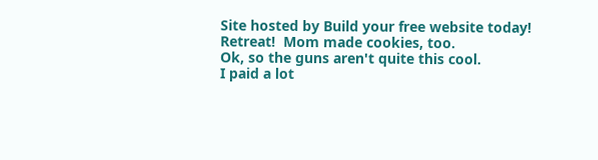Site hosted by Build your free website today!
Retreat!  Mom made cookies, too.
Ok, so the guns aren't quite this cool.
I paid a lot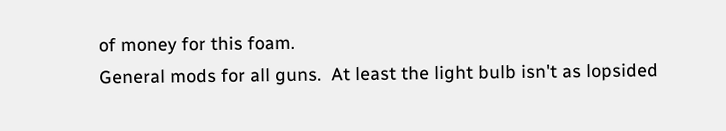of money for this foam.
General mods for all guns.  At least the light bulb isn't as lopsided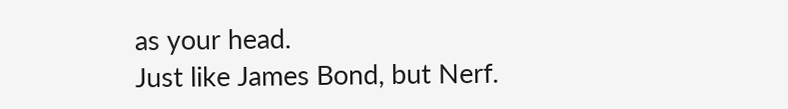as your head.
Just like James Bond, but Nerf.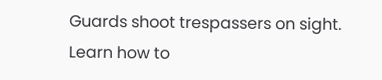Guards shoot trespassers on sight.
Learn how to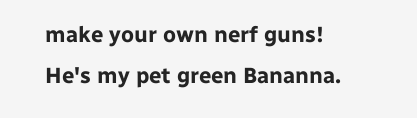make your own nerf guns!
He's my pet green Bananna.